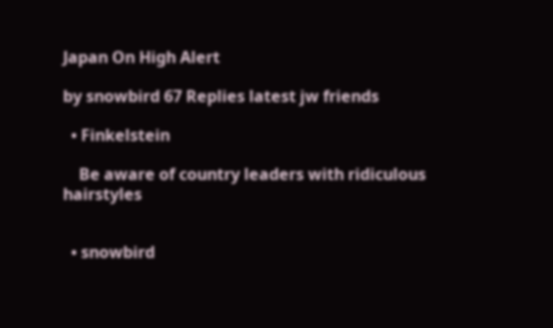Japan On High Alert

by snowbird 67 Replies latest jw friends

  • Finkelstein

    Be aware of country leaders with ridiculous hairstyles


  • snowbird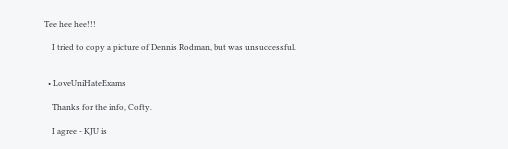Tee hee hee!!!

    I tried to copy a picture of Dennis Rodman, but was unsuccessful.


  • LoveUniHateExams

    Thanks for the info, Cofty.

    I agree - KJU is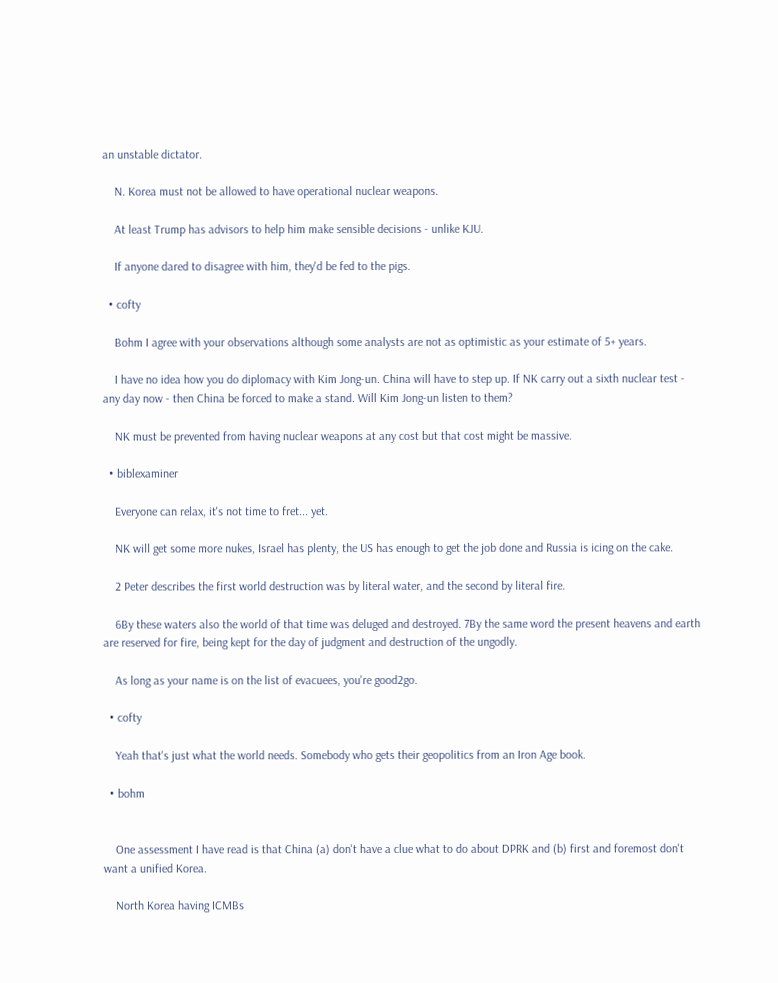an unstable dictator.

    N. Korea must not be allowed to have operational nuclear weapons.

    At least Trump has advisors to help him make sensible decisions - unlike KJU.

    If anyone dared to disagree with him, they'd be fed to the pigs.

  • cofty

    Bohm I agree with your observations although some analysts are not as optimistic as your estimate of 5+ years.

    I have no idea how you do diplomacy with Kim Jong-un. China will have to step up. If NK carry out a sixth nuclear test - any day now - then China be forced to make a stand. Will Kim Jong-un listen to them?

    NK must be prevented from having nuclear weapons at any cost but that cost might be massive.

  • biblexaminer

    Everyone can relax, it's not time to fret... yet.

    NK will get some more nukes, Israel has plenty, the US has enough to get the job done and Russia is icing on the cake.

    2 Peter describes the first world destruction was by literal water, and the second by literal fire.

    6By these waters also the world of that time was deluged and destroyed. 7By the same word the present heavens and earth are reserved for fire, being kept for the day of judgment and destruction of the ungodly.

    As long as your name is on the list of evacuees, you're good2go.

  • cofty

    Yeah that's just what the world needs. Somebody who gets their geopolitics from an Iron Age book.

  • bohm


    One assessment I have read is that China (a) don't have a clue what to do about DPRK and (b) first and foremost don't want a unified Korea.

    North Korea having ICMBs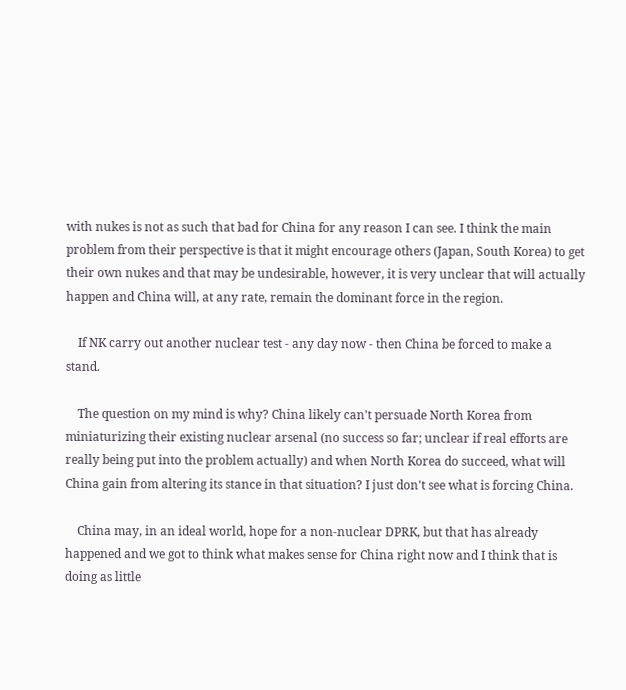with nukes is not as such that bad for China for any reason I can see. I think the main problem from their perspective is that it might encourage others (Japan, South Korea) to get their own nukes and that may be undesirable, however, it is very unclear that will actually happen and China will, at any rate, remain the dominant force in the region.

    If NK carry out another nuclear test - any day now - then China be forced to make a stand.

    The question on my mind is why? China likely can't persuade North Korea from miniaturizing their existing nuclear arsenal (no success so far; unclear if real efforts are really being put into the problem actually) and when North Korea do succeed, what will China gain from altering its stance in that situation? I just don't see what is forcing China.

    China may, in an ideal world, hope for a non-nuclear DPRK, but that has already happened and we got to think what makes sense for China right now and I think that is doing as little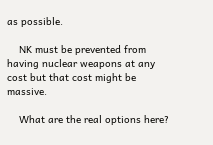as possible.

    NK must be prevented from having nuclear weapons at any cost but that cost might be massive.

    What are the real options here?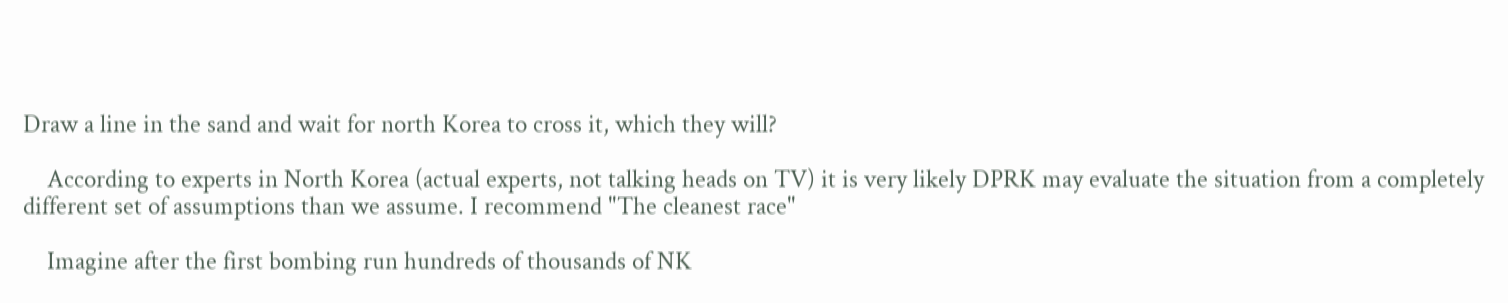Draw a line in the sand and wait for north Korea to cross it, which they will?

    According to experts in North Korea (actual experts, not talking heads on TV) it is very likely DPRK may evaluate the situation from a completely different set of assumptions than we assume. I recommend "The cleanest race"

    Imagine after the first bombing run hundreds of thousands of NK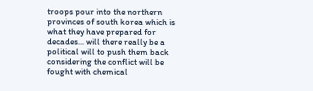troops pour into the northern provinces of south korea which is what they have prepared for decades... will there really be a political will to push them back considering the conflict will be fought with chemical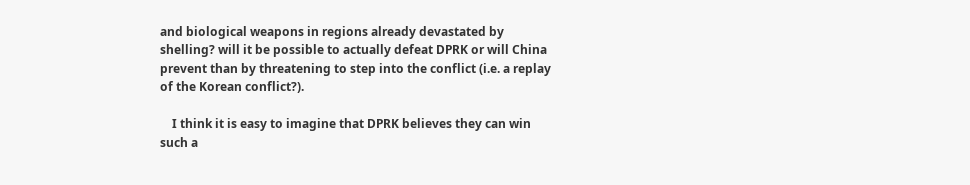and biological weapons in regions already devastated by shelling? will it be possible to actually defeat DPRK or will China prevent than by threatening to step into the conflict (i.e. a replay of the Korean conflict?).

    I think it is easy to imagine that DPRK believes they can win such a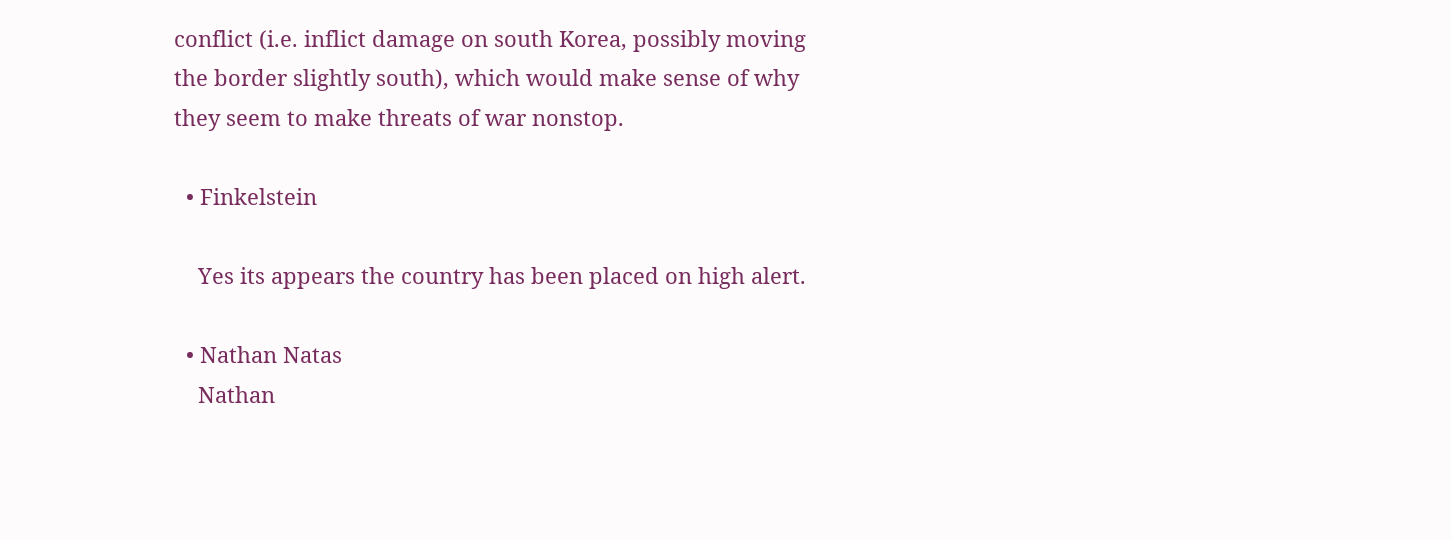conflict (i.e. inflict damage on south Korea, possibly moving the border slightly south), which would make sense of why they seem to make threats of war nonstop.

  • Finkelstein

    Yes its appears the country has been placed on high alert.

  • Nathan Natas
    Nathan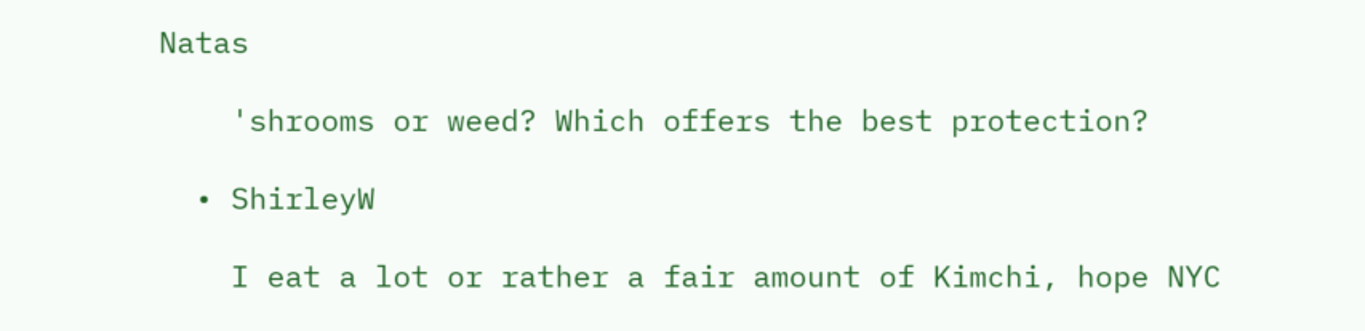Natas

    'shrooms or weed? Which offers the best protection?

  • ShirleyW

    I eat a lot or rather a fair amount of Kimchi, hope NYC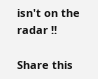isn't on the radar !!

Share this